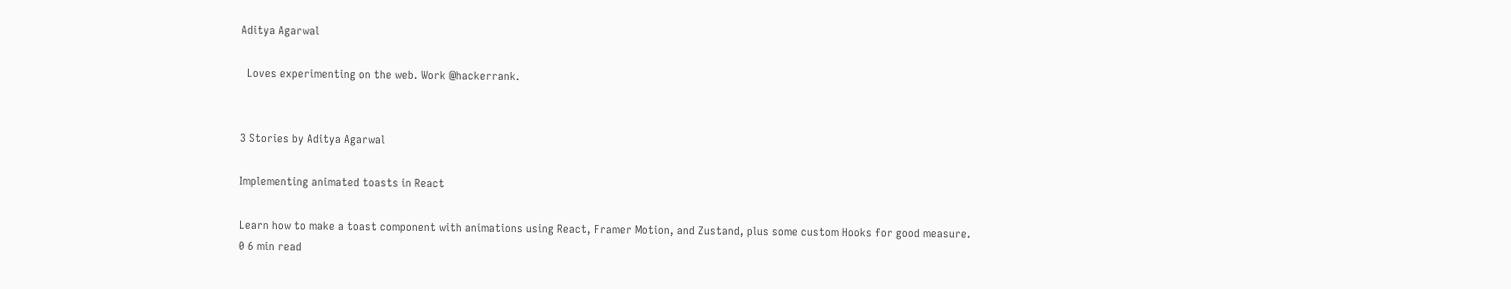Aditya Agarwal

  Loves experimenting on the web. Work @hackerrank.


3 Stories by Aditya Agarwal

Implementing animated toasts in React

Learn how to make a toast component with animations using React, Framer Motion, and Zustand, plus some custom Hooks for good measure.
0 6 min read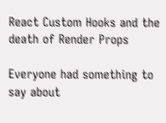React Custom Hooks and the death of Render Props

Everyone had something to say about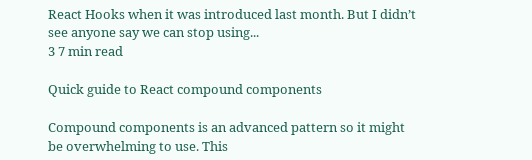React Hooks when it was introduced last month. But I didn’t see anyone say we can stop using...
3 7 min read

Quick guide to React compound components

Compound components is an advanced pattern so it might be overwhelming to use. This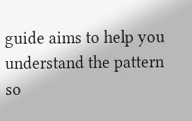guide aims to help you understand the pattern so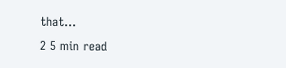that...
2 5 min read